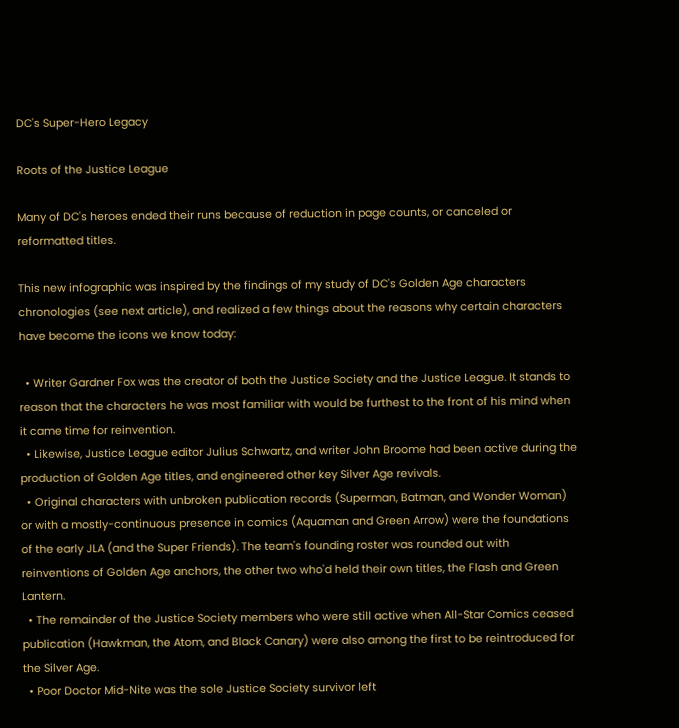DC's Super-Hero Legacy

Roots of the Justice League

Many of DC's heroes ended their runs because of reduction in page counts, or canceled or reformatted titles.

This new infographic was inspired by the findings of my study of DC's Golden Age characters chronologies (see next article), and realized a few things about the reasons why certain characters have become the icons we know today:

  • Writer Gardner Fox was the creator of both the Justice Society and the Justice League. It stands to reason that the characters he was most familiar with would be furthest to the front of his mind when it came time for reinvention.
  • Likewise, Justice League editor Julius Schwartz, and writer John Broome had been active during the production of Golden Age titles, and engineered other key Silver Age revivals.
  • Original characters with unbroken publication records (Superman, Batman, and Wonder Woman) or with a mostly-continuous presence in comics (Aquaman and Green Arrow) were the foundations of the early JLA (and the Super Friends). The team's founding roster was rounded out with reinventions of Golden Age anchors, the other two who'd held their own titles, the Flash and Green Lantern.
  • The remainder of the Justice Society members who were still active when All-Star Comics ceased publication (Hawkman, the Atom, and Black Canary) were also among the first to be reintroduced for the Silver Age.
  • Poor Doctor Mid-Nite was the sole Justice Society survivor left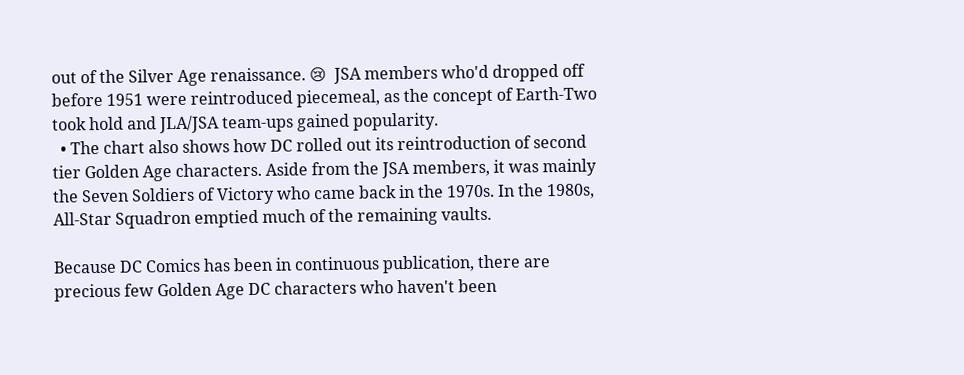out of the Silver Age renaissance. 😢  JSA members who'd dropped off before 1951 were reintroduced piecemeal, as the concept of Earth-Two took hold and JLA/JSA team-ups gained popularity.
  • The chart also shows how DC rolled out its reintroduction of second tier Golden Age characters. Aside from the JSA members, it was mainly the Seven Soldiers of Victory who came back in the 1970s. In the 1980s, All-Star Squadron emptied much of the remaining vaults.

Because DC Comics has been in continuous publication, there are precious few Golden Age DC characters who haven't been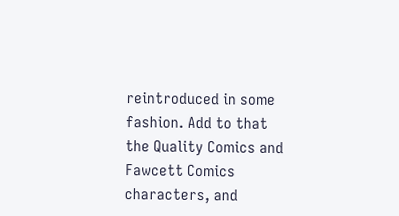reintroduced in some fashion. Add to that the Quality Comics and Fawcett Comics characters, and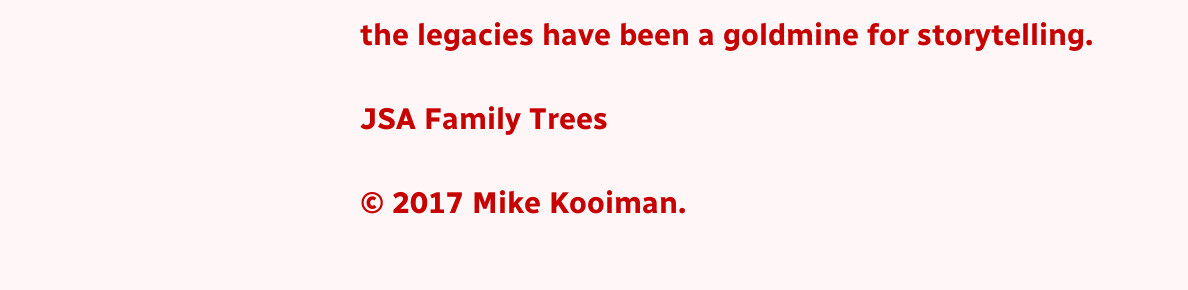the legacies have been a goldmine for storytelling.

JSA Family Trees

© 2017 Mike Kooiman.